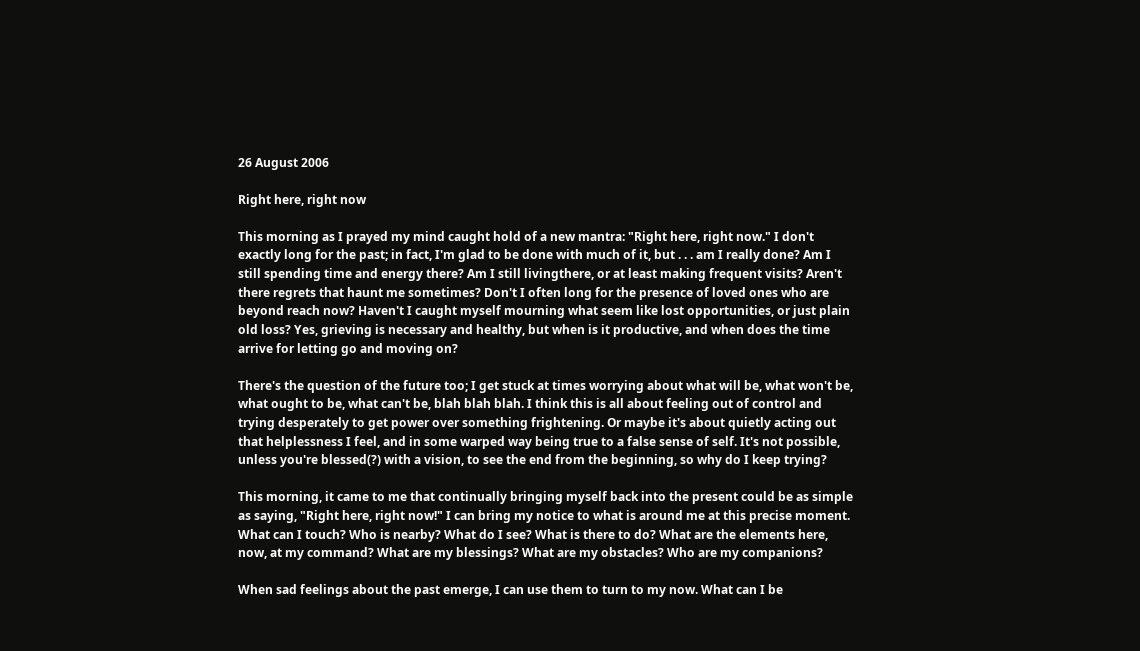26 August 2006

Right here, right now

This morning as I prayed my mind caught hold of a new mantra: "Right here, right now." I don't exactly long for the past; in fact, I'm glad to be done with much of it, but . . . am I really done? Am I still spending time and energy there? Am I still livingthere, or at least making frequent visits? Aren't there regrets that haunt me sometimes? Don't I often long for the presence of loved ones who are beyond reach now? Haven't I caught myself mourning what seem like lost opportunities, or just plain old loss? Yes, grieving is necessary and healthy, but when is it productive, and when does the time arrive for letting go and moving on?

There's the question of the future too; I get stuck at times worrying about what will be, what won't be, what ought to be, what can't be, blah blah blah. I think this is all about feeling out of control and trying desperately to get power over something frightening. Or maybe it's about quietly acting out that helplessness I feel, and in some warped way being true to a false sense of self. It's not possible, unless you're blessed(?) with a vision, to see the end from the beginning, so why do I keep trying?

This morning, it came to me that continually bringing myself back into the present could be as simple as saying, "Right here, right now!" I can bring my notice to what is around me at this precise moment. What can I touch? Who is nearby? What do I see? What is there to do? What are the elements here, now, at my command? What are my blessings? What are my obstacles? Who are my companions?

When sad feelings about the past emerge, I can use them to turn to my now. What can I be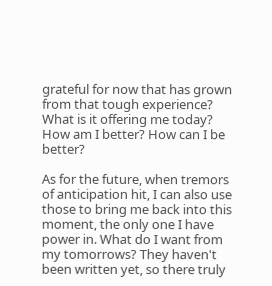grateful for now that has grown from that tough experience? What is it offering me today? How am I better? How can I be better?

As for the future, when tremors of anticipation hit, I can also use those to bring me back into this moment, the only one I have power in. What do I want from my tomorrows? They haven't been written yet, so there truly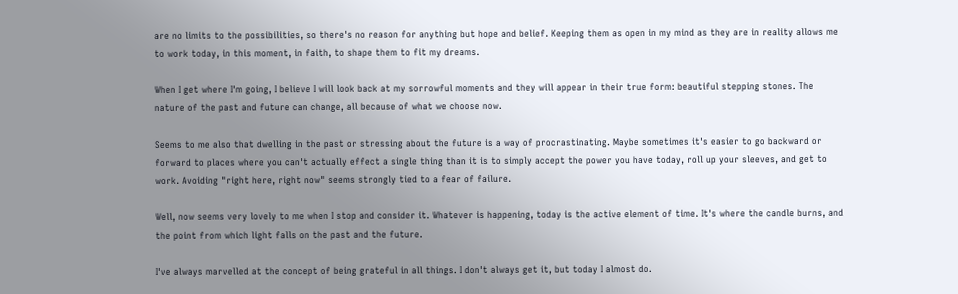are no limits to the possibilities, so there's no reason for anything but hope and belief. Keeping them as open in my mind as they are in reality allows me to work today, in this moment, in faith, to shape them to fit my dreams.

When I get where I'm going, I believe I will look back at my sorrowful moments and they will appear in their true form: beautiful stepping stones. The nature of the past and future can change, all because of what we choose now.

Seems to me also that dwelling in the past or stressing about the future is a way of procrastinating. Maybe sometimes it's easier to go backward or forward to places where you can't actually effect a single thing than it is to simply accept the power you have today, roll up your sleeves, and get to work. Avoiding "right here, right now" seems strongly tied to a fear of failure.

Well, now seems very lovely to me when I stop and consider it. Whatever is happening, today is the active element of time. It's where the candle burns, and the point from which light falls on the past and the future.

I've always marvelled at the concept of being grateful in all things. I don't always get it, but today I almost do.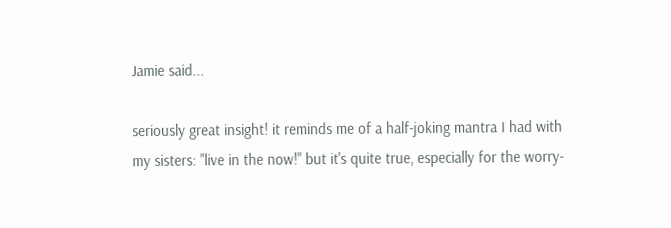Jamie said...

seriously great insight! it reminds me of a half-joking mantra I had with my sisters: "live in the now!" but it's quite true, especially for the worry-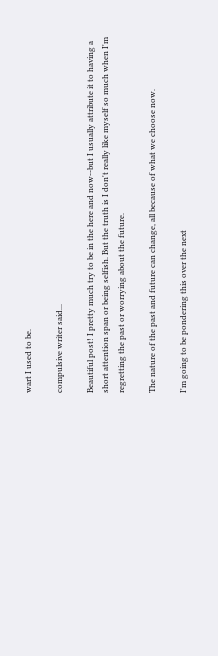wart I used to be.

compulsive writer said...

Beautiful post! I pretty much try to be in the here and now--but I usually attribute it to having a short attention span or being selfish. But the truth is I don't really like myself so much when I'm regretting the past or worrying about the future.

The nature of the past and future can change, all because of what we choose now.

I'm going to be pondering this over the next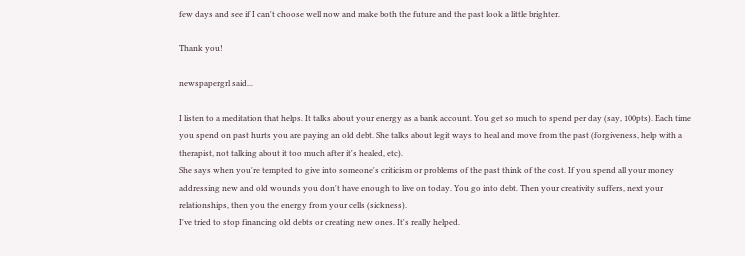few days and see if I can't choose well now and make both the future and the past look a little brighter.

Thank you!

newspapergrl said...

I listen to a meditation that helps. It talks about your energy as a bank account. You get so much to spend per day (say, 100pts). Each time you spend on past hurts you are paying an old debt. She talks about legit ways to heal and move from the past (forgiveness, help with a therapist, not talking about it too much after it's healed, etc).
She says when you're tempted to give into someone's criticism or problems of the past think of the cost. If you spend all your money addressing new and old wounds you don't have enough to live on today. You go into debt. Then your creativity suffers, next your relationships, then you the energy from your cells (sickness).
I've tried to stop financing old debts or creating new ones. It's really helped.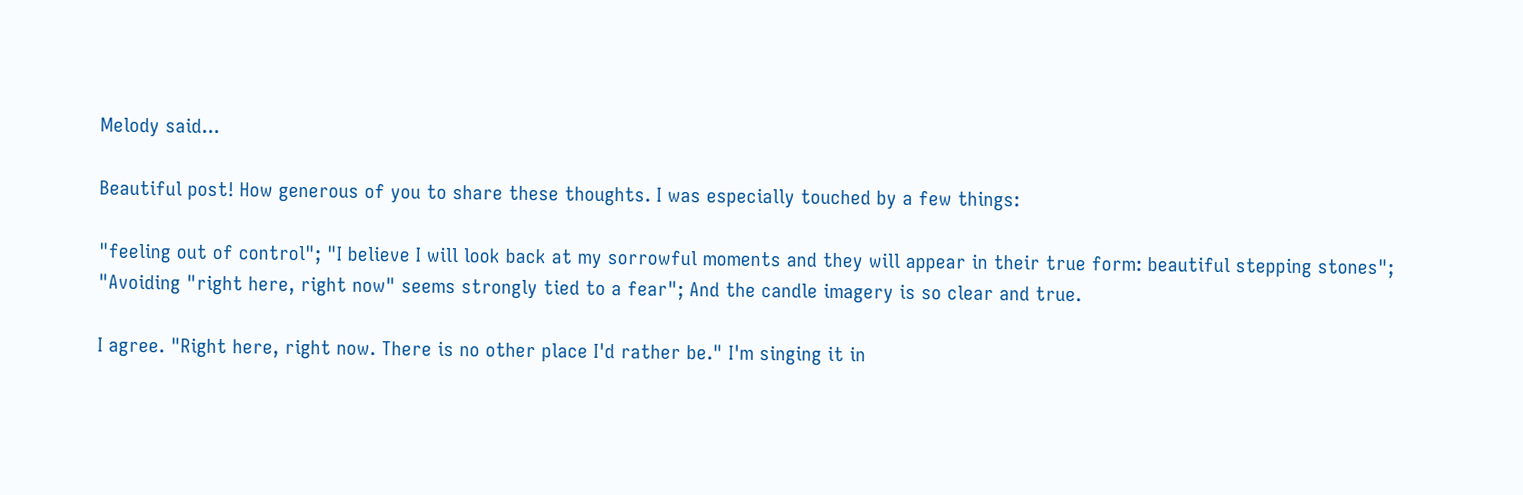Melody said...

Beautiful post! How generous of you to share these thoughts. I was especially touched by a few things:

"feeling out of control"; "I believe I will look back at my sorrowful moments and they will appear in their true form: beautiful stepping stones"; "Avoiding "right here, right now" seems strongly tied to a fear"; And the candle imagery is so clear and true.

I agree. "Right here, right now. There is no other place I'd rather be." I'm singing it in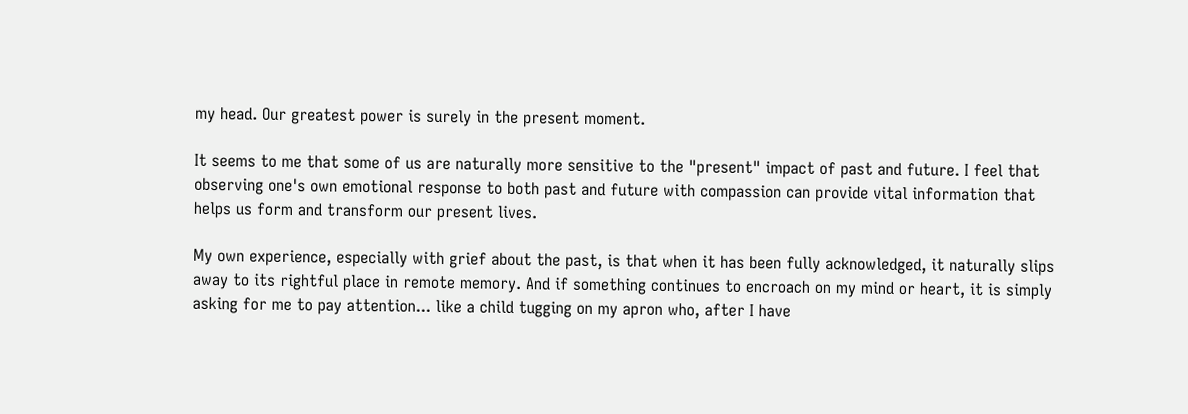my head. Our greatest power is surely in the present moment.

It seems to me that some of us are naturally more sensitive to the "present" impact of past and future. I feel that observing one's own emotional response to both past and future with compassion can provide vital information that helps us form and transform our present lives.

My own experience, especially with grief about the past, is that when it has been fully acknowledged, it naturally slips away to its rightful place in remote memory. And if something continues to encroach on my mind or heart, it is simply asking for me to pay attention... like a child tugging on my apron who, after I have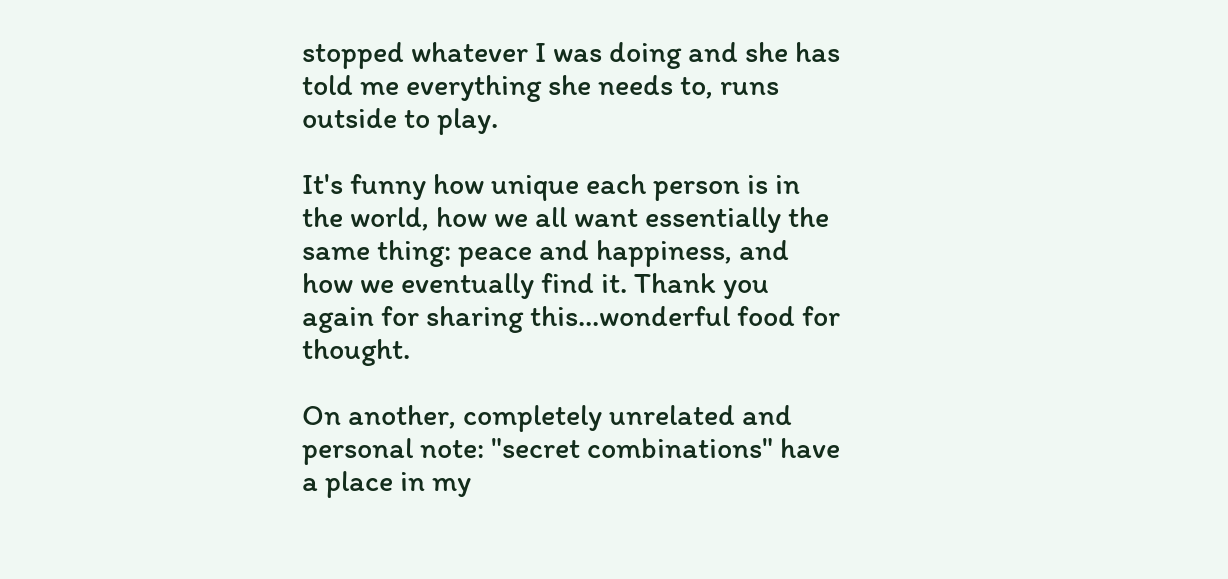stopped whatever I was doing and she has told me everything she needs to, runs outside to play.

It's funny how unique each person is in the world, how we all want essentially the same thing: peace and happiness, and how we eventually find it. Thank you again for sharing this...wonderful food for thought.

On another, completely unrelated and personal note: "secret combinations" have a place in my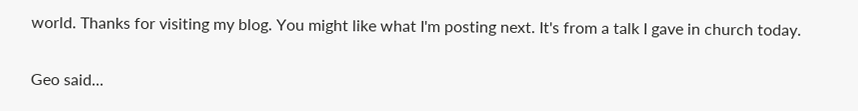world. Thanks for visiting my blog. You might like what I'm posting next. It's from a talk I gave in church today.

Geo said...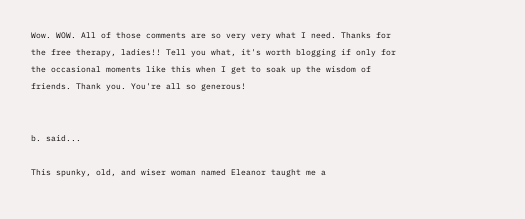Wow. WOW. All of those comments are so very very what I need. Thanks for the free therapy, ladies!! Tell you what, it's worth blogging if only for the occasional moments like this when I get to soak up the wisdom of friends. Thank you. You're all so generous!


b. said...

This spunky, old, and wiser woman named Eleanor taught me a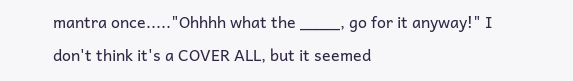mantra once....."Ohhhh what the ____, go for it anyway!" I don't think it's a COVER ALL, but it seemed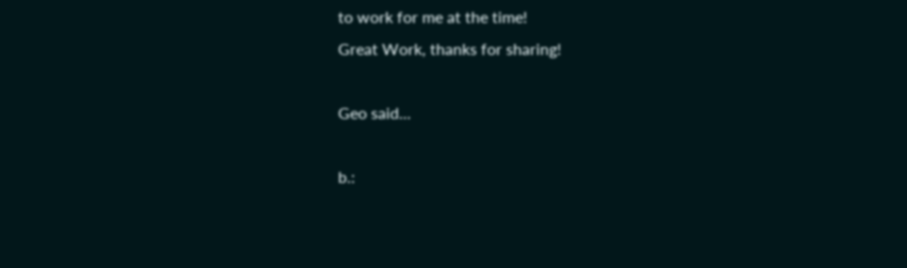to work for me at the time!
Great Work, thanks for sharing!

Geo said...

b.: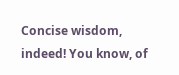Concise wisdom, indeed! You know, of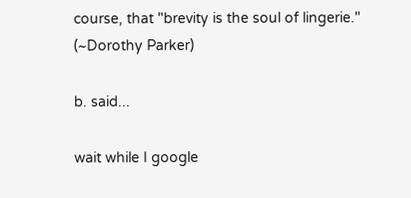course, that "brevity is the soul of lingerie." (~Dorothy Parker)

b. said...

wait while I google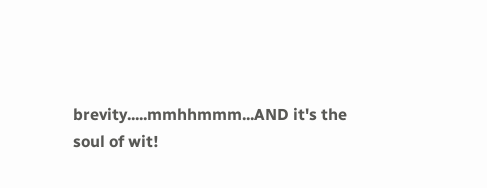brevity.....mmhhmmm...AND it's the soul of wit!